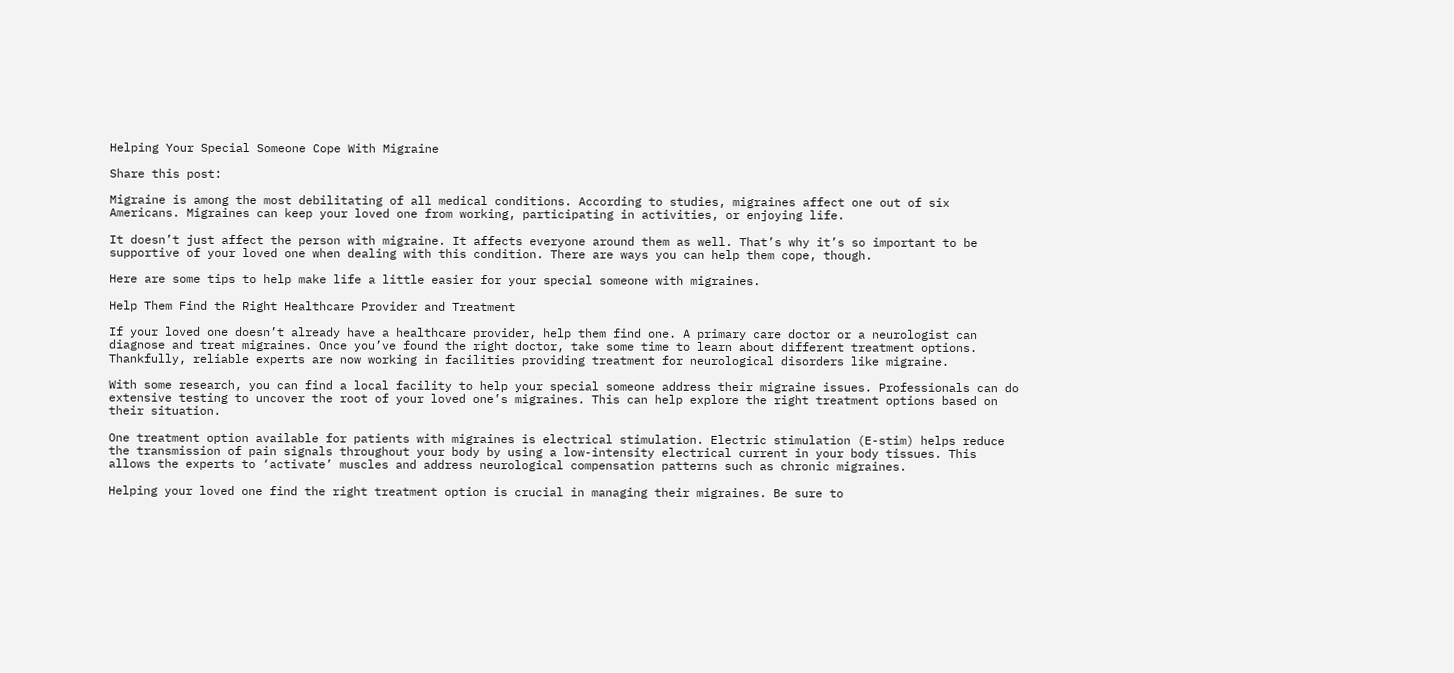Helping Your Special Someone Cope With Migraine

Share this post:

Migraine is among the most debilitating of all medical conditions. According to studies, migraines affect one out of six Americans. Migraines can keep your loved one from working, participating in activities, or enjoying life.

It doesn’t just affect the person with migraine. It affects everyone around them as well. That’s why it’s so important to be supportive of your loved one when dealing with this condition. There are ways you can help them cope, though.

Here are some tips to help make life a little easier for your special someone with migraines.

Help Them Find the Right Healthcare Provider and Treatment

If your loved one doesn’t already have a healthcare provider, help them find one. A primary care doctor or a neurologist can diagnose and treat migraines. Once you’ve found the right doctor, take some time to learn about different treatment options. Thankfully, reliable experts are now working in facilities providing treatment for neurological disorders like migraine.

With some research, you can find a local facility to help your special someone address their migraine issues. Professionals can do extensive testing to uncover the root of your loved one’s migraines. This can help explore the right treatment options based on their situation.

One treatment option available for patients with migraines is electrical stimulation. Electric stimulation (E-stim) helps reduce the transmission of pain signals throughout your body by using a low-intensity electrical current in your body tissues. This allows the experts to ‘activate’ muscles and address neurological compensation patterns such as chronic migraines.

Helping your loved one find the right treatment option is crucial in managing their migraines. Be sure to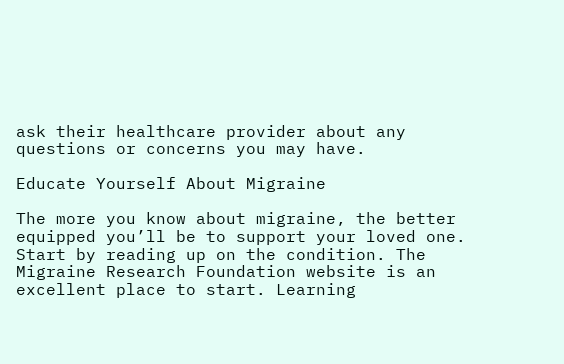ask their healthcare provider about any questions or concerns you may have.

Educate Yourself About Migraine

The more you know about migraine, the better equipped you’ll be to support your loved one. Start by reading up on the condition. The Migraine Research Foundation website is an excellent place to start. Learning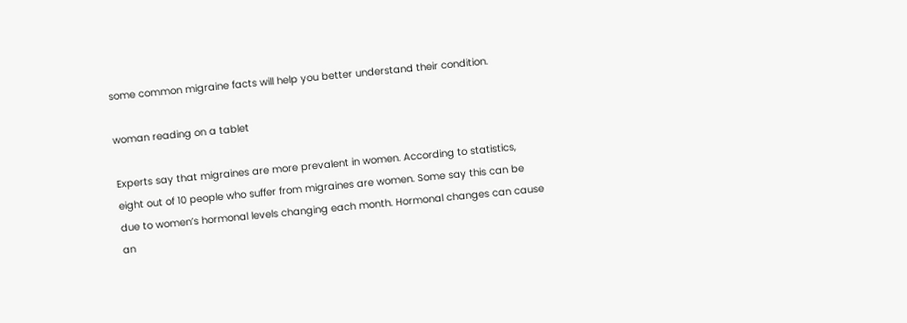some common migraine facts will help you better understand their condition.

woman reading on a tablet

Experts say that migraines are more prevalent in women. According to statistics, eight out of 10 people who suffer from migraines are women. Some say this can be due to women’s hormonal levels changing each month. Hormonal changes can cause an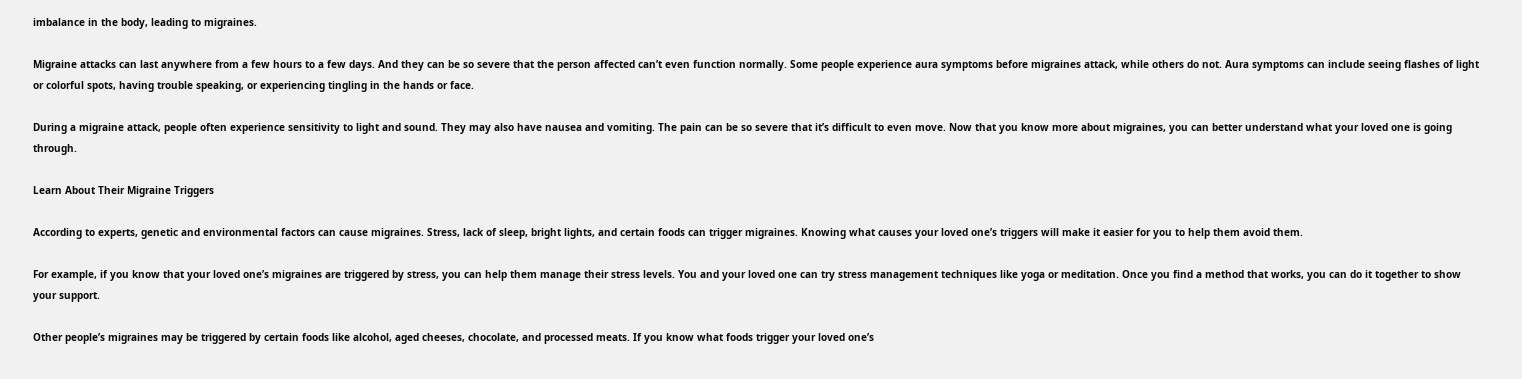imbalance in the body, leading to migraines.

Migraine attacks can last anywhere from a few hours to a few days. And they can be so severe that the person affected can’t even function normally. Some people experience aura symptoms before migraines attack, while others do not. Aura symptoms can include seeing flashes of light or colorful spots, having trouble speaking, or experiencing tingling in the hands or face.

During a migraine attack, people often experience sensitivity to light and sound. They may also have nausea and vomiting. The pain can be so severe that it’s difficult to even move. Now that you know more about migraines, you can better understand what your loved one is going through.

Learn About Their Migraine Triggers

According to experts, genetic and environmental factors can cause migraines. Stress, lack of sleep, bright lights, and certain foods can trigger migraines. Knowing what causes your loved one’s triggers will make it easier for you to help them avoid them.

For example, if you know that your loved one’s migraines are triggered by stress, you can help them manage their stress levels. You and your loved one can try stress management techniques like yoga or meditation. Once you find a method that works, you can do it together to show your support.

Other people’s migraines may be triggered by certain foods like alcohol, aged cheeses, chocolate, and processed meats. If you know what foods trigger your loved one’s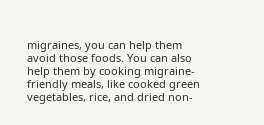migraines, you can help them avoid those foods. You can also help them by cooking migraine-friendly meals, like cooked green vegetables, rice, and dried non-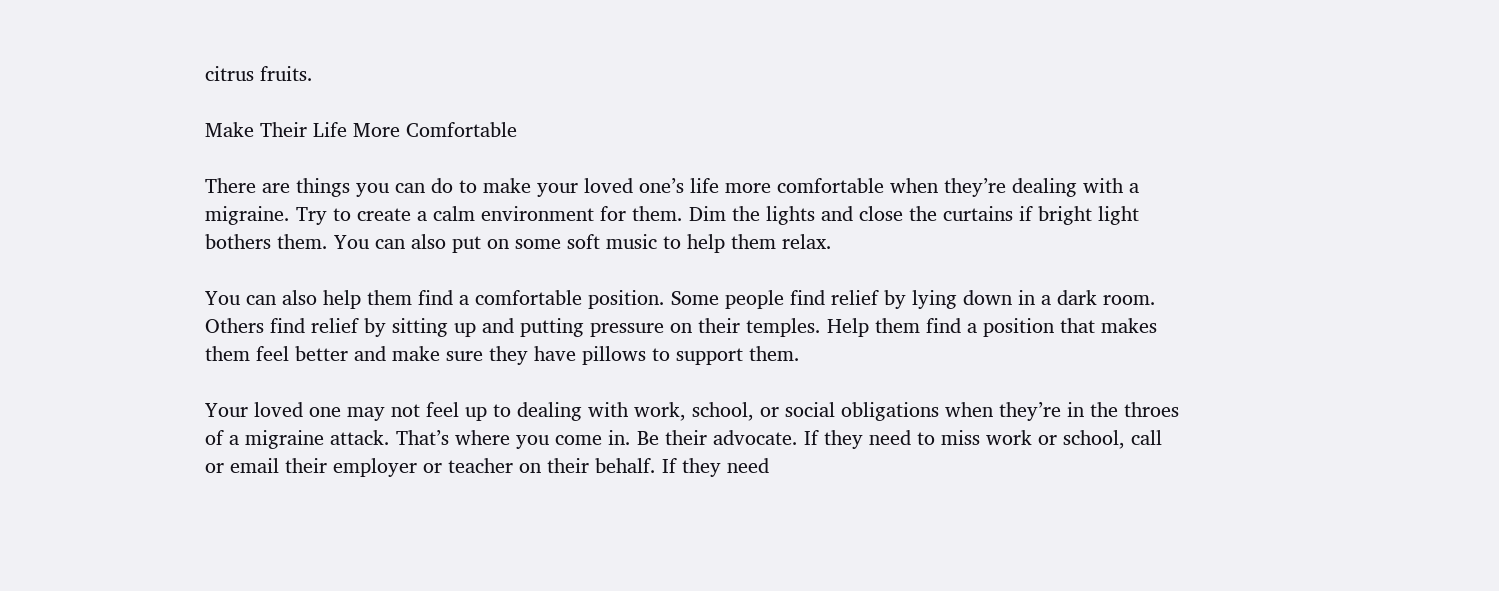citrus fruits.

Make Their Life More Comfortable

There are things you can do to make your loved one’s life more comfortable when they’re dealing with a migraine. Try to create a calm environment for them. Dim the lights and close the curtains if bright light bothers them. You can also put on some soft music to help them relax.

You can also help them find a comfortable position. Some people find relief by lying down in a dark room. Others find relief by sitting up and putting pressure on their temples. Help them find a position that makes them feel better and make sure they have pillows to support them.

Your loved one may not feel up to dealing with work, school, or social obligations when they’re in the throes of a migraine attack. That’s where you come in. Be their advocate. If they need to miss work or school, call or email their employer or teacher on their behalf. If they need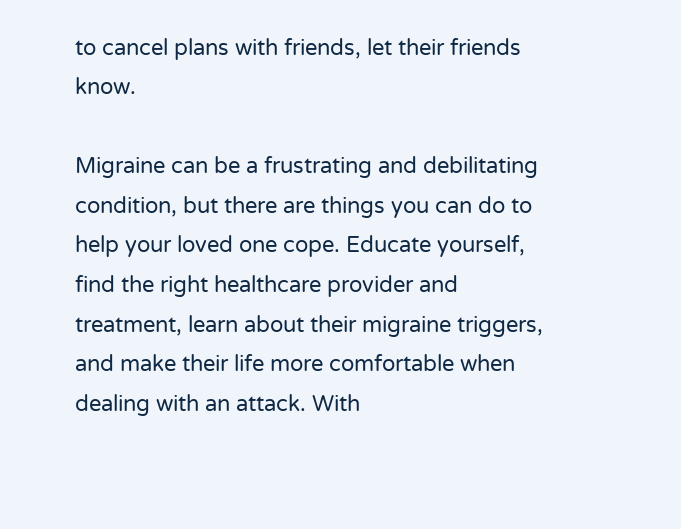to cancel plans with friends, let their friends know.

Migraine can be a frustrating and debilitating condition, but there are things you can do to help your loved one cope. Educate yourself, find the right healthcare provider and treatment, learn about their migraine triggers, and make their life more comfortable when dealing with an attack. With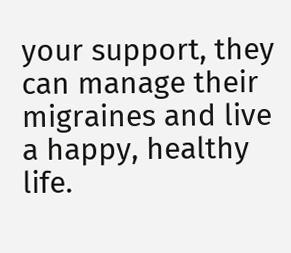your support, they can manage their migraines and live a happy, healthy life.